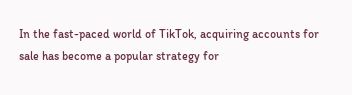In the fast-paced world of TikTok, acquiring accounts for sale has become a popular strategy for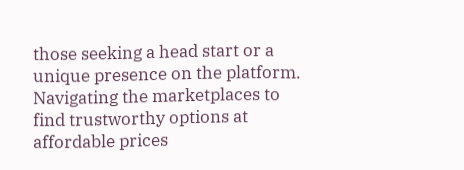those seeking a head start or a unique presence on the platform. Navigating the marketplaces to find trustworthy options at affordable prices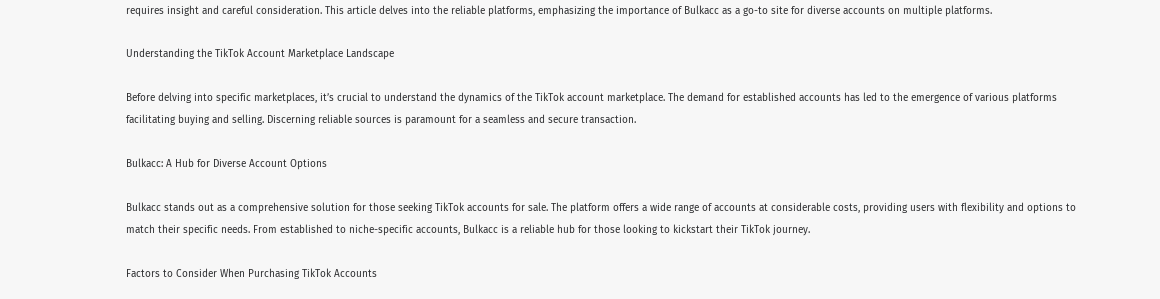requires insight and careful consideration. This article delves into the reliable platforms, emphasizing the importance of Bulkacc as a go-to site for diverse accounts on multiple platforms.

Understanding the TikTok Account Marketplace Landscape

Before delving into specific marketplaces, it’s crucial to understand the dynamics of the TikTok account marketplace. The demand for established accounts has led to the emergence of various platforms facilitating buying and selling. Discerning reliable sources is paramount for a seamless and secure transaction.

Bulkacc: A Hub for Diverse Account Options

Bulkacc stands out as a comprehensive solution for those seeking TikTok accounts for sale. The platform offers a wide range of accounts at considerable costs, providing users with flexibility and options to match their specific needs. From established to niche-specific accounts, Bulkacc is a reliable hub for those looking to kickstart their TikTok journey.

Factors to Consider When Purchasing TikTok Accounts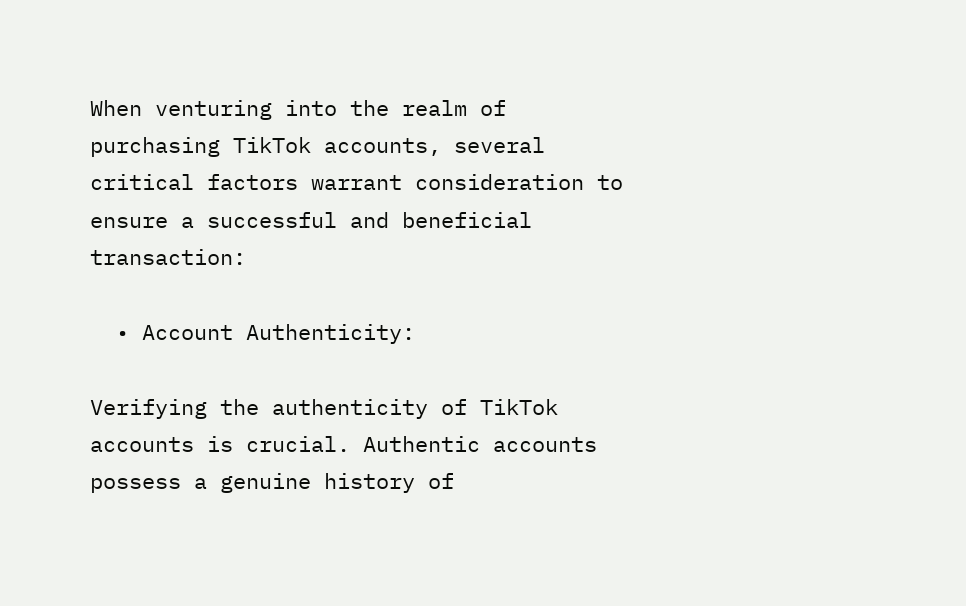When venturing into the realm of purchasing TikTok accounts, several critical factors warrant consideration to ensure a successful and beneficial transaction:

  • Account Authenticity:

Verifying the authenticity of TikTok accounts is crucial. Authentic accounts possess a genuine history of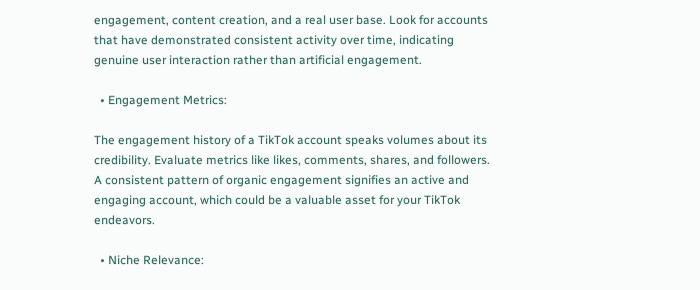engagement, content creation, and a real user base. Look for accounts that have demonstrated consistent activity over time, indicating genuine user interaction rather than artificial engagement.

  • Engagement Metrics:

The engagement history of a TikTok account speaks volumes about its credibility. Evaluate metrics like likes, comments, shares, and followers. A consistent pattern of organic engagement signifies an active and engaging account, which could be a valuable asset for your TikTok endeavors.

  • Niche Relevance: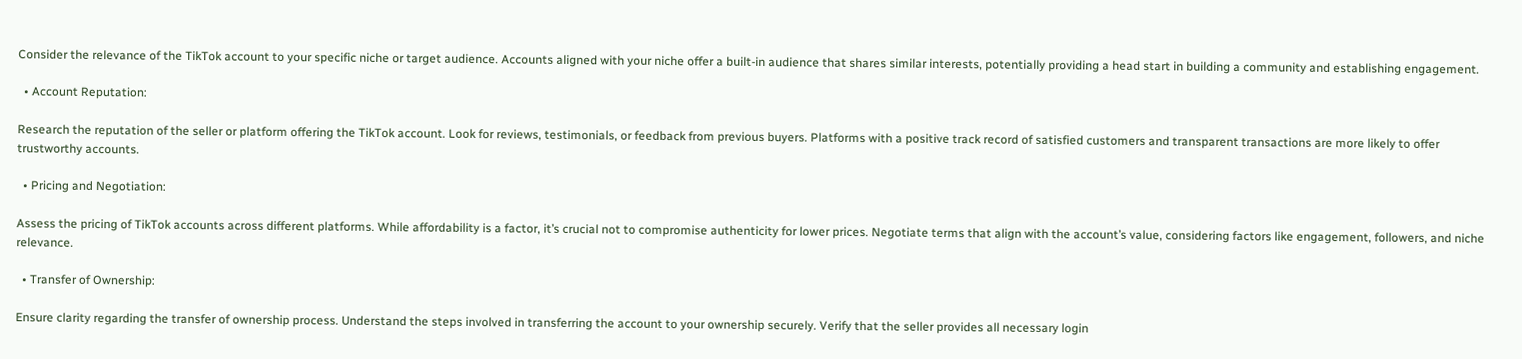Consider the relevance of the TikTok account to your specific niche or target audience. Accounts aligned with your niche offer a built-in audience that shares similar interests, potentially providing a head start in building a community and establishing engagement.

  • Account Reputation:

Research the reputation of the seller or platform offering the TikTok account. Look for reviews, testimonials, or feedback from previous buyers. Platforms with a positive track record of satisfied customers and transparent transactions are more likely to offer trustworthy accounts.

  • Pricing and Negotiation:

Assess the pricing of TikTok accounts across different platforms. While affordability is a factor, it’s crucial not to compromise authenticity for lower prices. Negotiate terms that align with the account’s value, considering factors like engagement, followers, and niche relevance.

  • Transfer of Ownership:

Ensure clarity regarding the transfer of ownership process. Understand the steps involved in transferring the account to your ownership securely. Verify that the seller provides all necessary login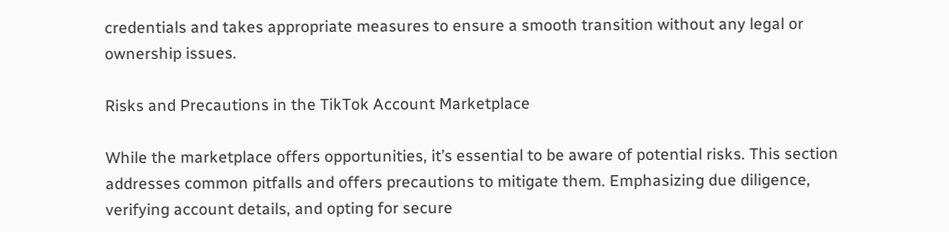credentials and takes appropriate measures to ensure a smooth transition without any legal or ownership issues.

Risks and Precautions in the TikTok Account Marketplace

While the marketplace offers opportunities, it’s essential to be aware of potential risks. This section addresses common pitfalls and offers precautions to mitigate them. Emphasizing due diligence, verifying account details, and opting for secure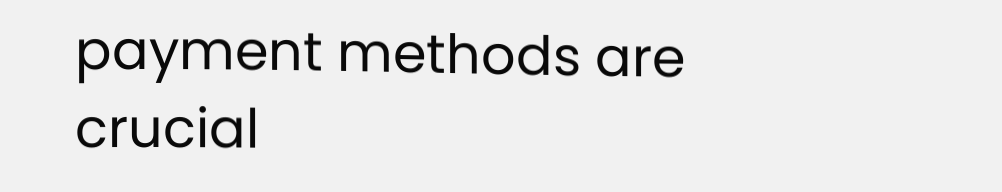payment methods are crucial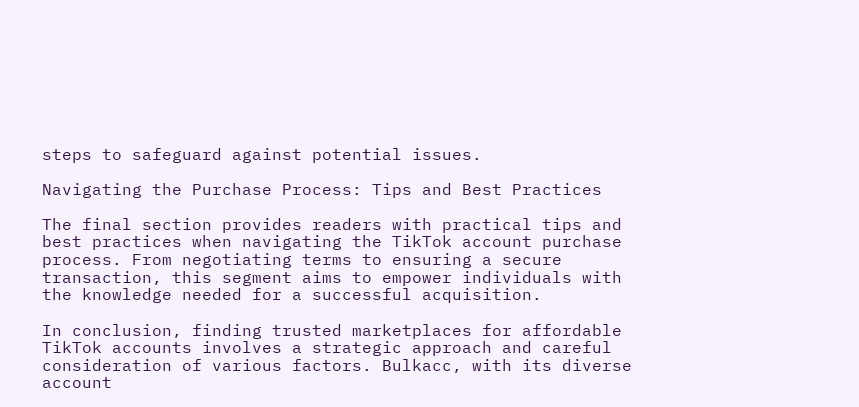steps to safeguard against potential issues.

Navigating the Purchase Process: Tips and Best Practices

The final section provides readers with practical tips and best practices when navigating the TikTok account purchase process. From negotiating terms to ensuring a secure transaction, this segment aims to empower individuals with the knowledge needed for a successful acquisition.

In conclusion, finding trusted marketplaces for affordable TikTok accounts involves a strategic approach and careful consideration of various factors. Bulkacc, with its diverse account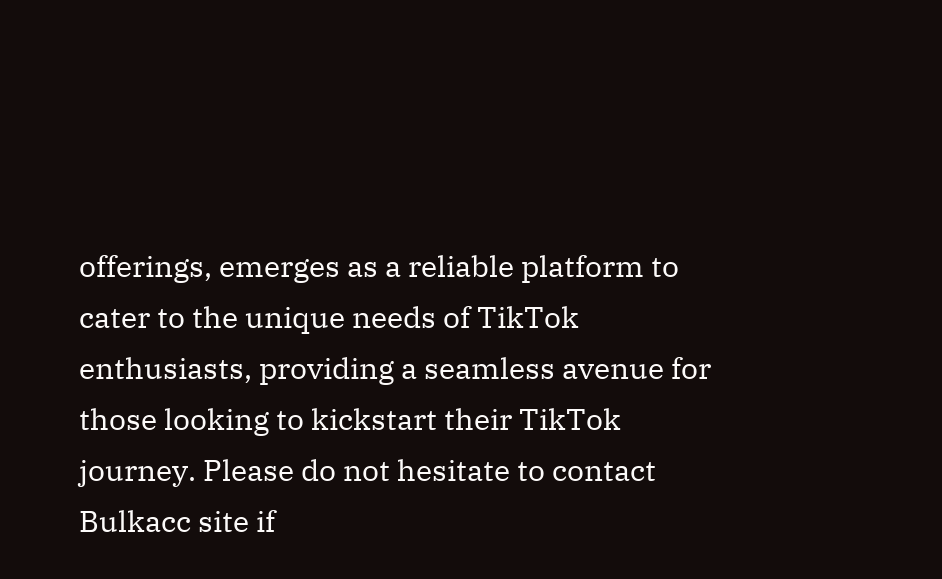offerings, emerges as a reliable platform to cater to the unique needs of TikTok enthusiasts, providing a seamless avenue for those looking to kickstart their TikTok journey. Please do not hesitate to contact Bulkacc site if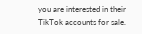you are interested in their TikTok accounts for sale.